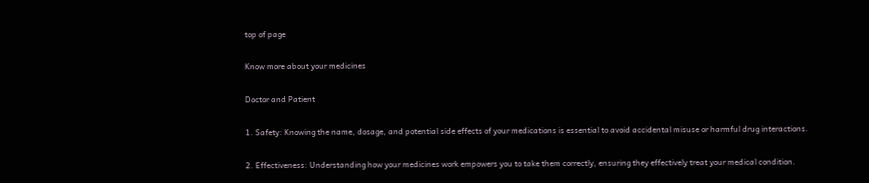top of page

Know more about your medicines

Doctor and Patient

1. Safety: Knowing the name, dosage, and potential side effects of your medications is essential to avoid accidental misuse or harmful drug interactions.

2. Effectiveness: Understanding how your medicines work empowers you to take them correctly, ensuring they effectively treat your medical condition.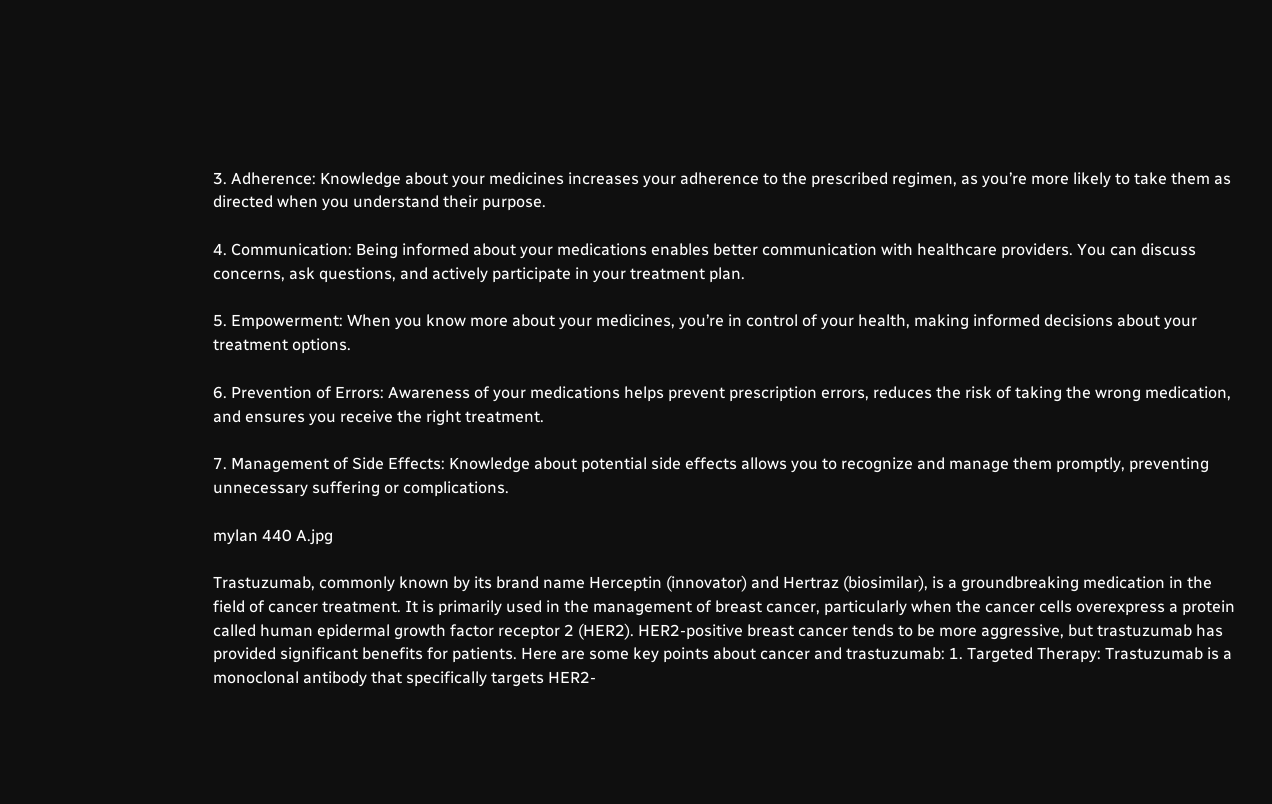3. Adherence: Knowledge about your medicines increases your adherence to the prescribed regimen, as you’re more likely to take them as directed when you understand their purpose.

4. Communication: Being informed about your medications enables better communication with healthcare providers. You can discuss concerns, ask questions, and actively participate in your treatment plan.

5. Empowerment: When you know more about your medicines, you’re in control of your health, making informed decisions about your treatment options.

6. Prevention of Errors: Awareness of your medications helps prevent prescription errors, reduces the risk of taking the wrong medication, and ensures you receive the right treatment.

7. Management of Side Effects: Knowledge about potential side effects allows you to recognize and manage them promptly, preventing unnecessary suffering or complications.

mylan 440 A.jpg

Trastuzumab, commonly known by its brand name Herceptin (innovator) and Hertraz (biosimilar), is a groundbreaking medication in the field of cancer treatment. It is primarily used in the management of breast cancer, particularly when the cancer cells overexpress a protein called human epidermal growth factor receptor 2 (HER2). HER2-positive breast cancer tends to be more aggressive, but trastuzumab has provided significant benefits for patients. Here are some key points about cancer and trastuzumab: 1. Targeted Therapy: Trastuzumab is a monoclonal antibody that specifically targets HER2-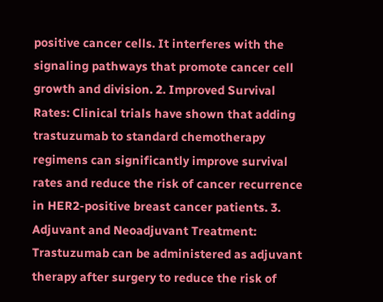positive cancer cells. It interferes with the signaling pathways that promote cancer cell growth and division. 2. Improved Survival Rates: Clinical trials have shown that adding trastuzumab to standard chemotherapy regimens can significantly improve survival rates and reduce the risk of cancer recurrence in HER2-positive breast cancer patients. 3. Adjuvant and Neoadjuvant Treatment: Trastuzumab can be administered as adjuvant therapy after surgery to reduce the risk of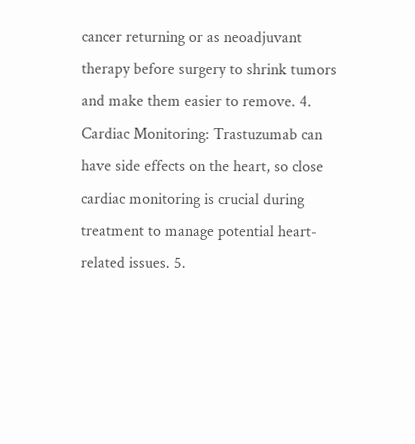cancer returning or as neoadjuvant therapy before surgery to shrink tumors and make them easier to remove. 4. Cardiac Monitoring: Trastuzumab can have side effects on the heart, so close cardiac monitoring is crucial during treatment to manage potential heart-related issues. 5.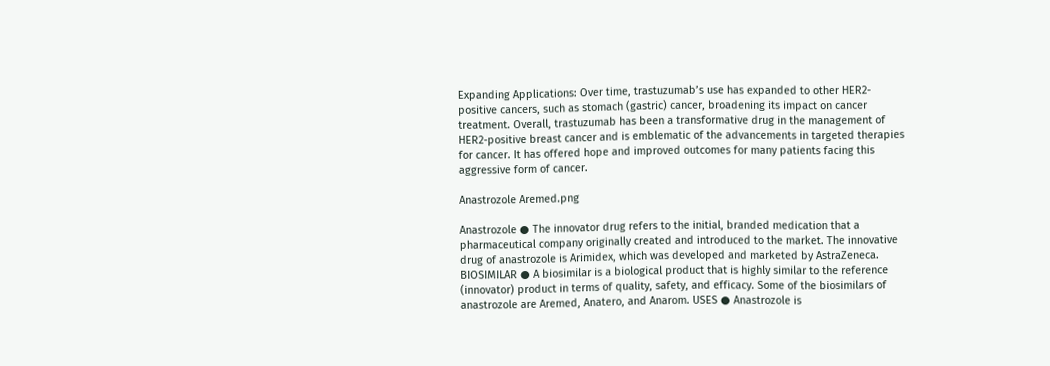Expanding Applications: Over time, trastuzumab’s use has expanded to other HER2-positive cancers, such as stomach (gastric) cancer, broadening its impact on cancer treatment. Overall, trastuzumab has been a transformative drug in the management of HER2-positive breast cancer and is emblematic of the advancements in targeted therapies for cancer. It has offered hope and improved outcomes for many patients facing this aggressive form of cancer.

Anastrozole Aremed.png

Anastrozole ● The innovator drug refers to the initial, branded medication that a pharmaceutical company originally created and introduced to the market. The innovative drug of anastrozole is Arimidex, which was developed and marketed by AstraZeneca. BIOSIMILAR ● A biosimilar is a biological product that is highly similar to the reference (innovator) product in terms of quality, safety, and efficacy. Some of the biosimilars of anastrozole are Aremed, Anatero, and Anarom. USES ● Anastrozole is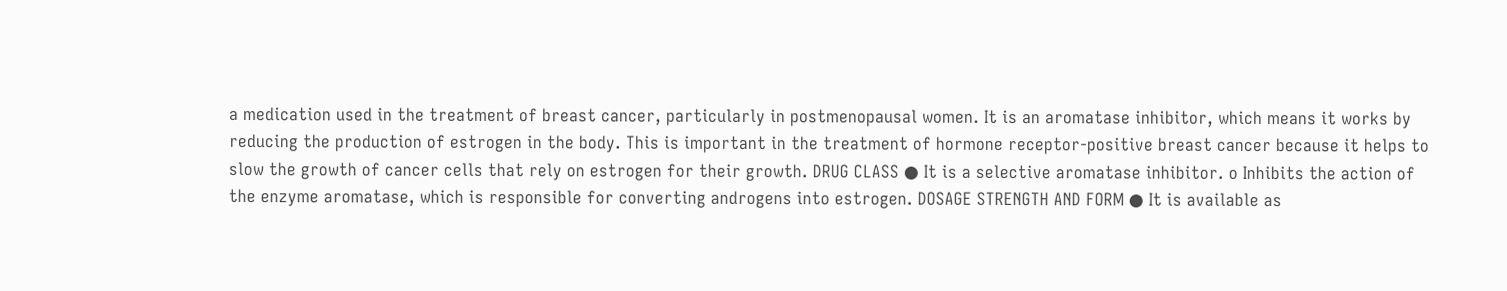a medication used in the treatment of breast cancer, particularly in postmenopausal women. It is an aromatase inhibitor, which means it works by reducing the production of estrogen in the body. This is important in the treatment of hormone receptor-positive breast cancer because it helps to slow the growth of cancer cells that rely on estrogen for their growth. DRUG CLASS ● It is a selective aromatase inhibitor. o Inhibits the action of the enzyme aromatase, which is responsible for converting androgens into estrogen. DOSAGE STRENGTH AND FORM ● It is available as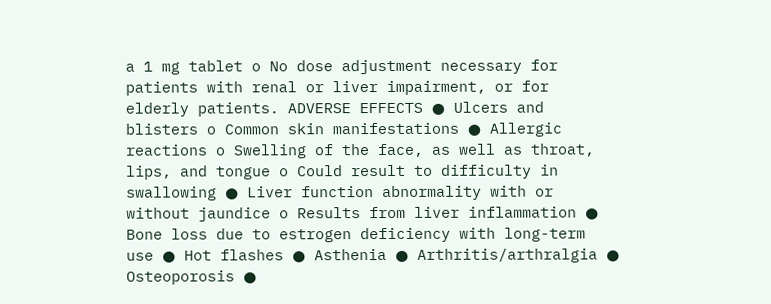a 1 mg tablet o No dose adjustment necessary for patients with renal or liver impairment, or for elderly patients. ADVERSE EFFECTS ● Ulcers and blisters o Common skin manifestations ● Allergic reactions o Swelling of the face, as well as throat, lips, and tongue o Could result to difficulty in swallowing ● Liver function abnormality with or without jaundice o Results from liver inflammation ● Bone loss due to estrogen deficiency with long-term use ● Hot flashes ● Asthenia ● Arthritis/arthralgia ● Osteoporosis ●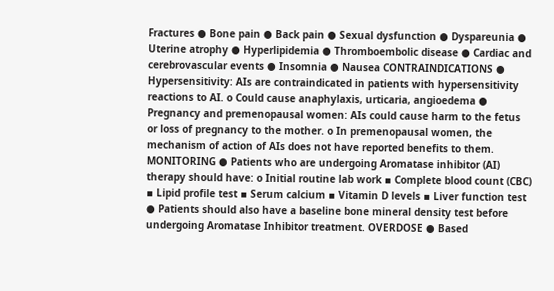Fractures ● Bone pain ● Back pain ● Sexual dysfunction ● Dyspareunia ● Uterine atrophy ● Hyperlipidemia ● Thromboembolic disease ● Cardiac and cerebrovascular events ● Insomnia ● Nausea CONTRAINDICATIONS ● Hypersensitivity: AIs are contraindicated in patients with hypersensitivity reactions to AI. o Could cause anaphylaxis, urticaria, angioedema ● Pregnancy and premenopausal women: AIs could cause harm to the fetus or loss of pregnancy to the mother. o In premenopausal women, the mechanism of action of AIs does not have reported benefits to them. MONITORING ● Patients who are undergoing Aromatase inhibitor (AI) therapy should have: o Initial routine lab work ▪ Complete blood count (CBC) ▪ Lipid profile test ▪ Serum calcium ▪ Vitamin D levels ▪ Liver function test ● Patients should also have a baseline bone mineral density test before undergoing Aromatase Inhibitor treatment. OVERDOSE ● Based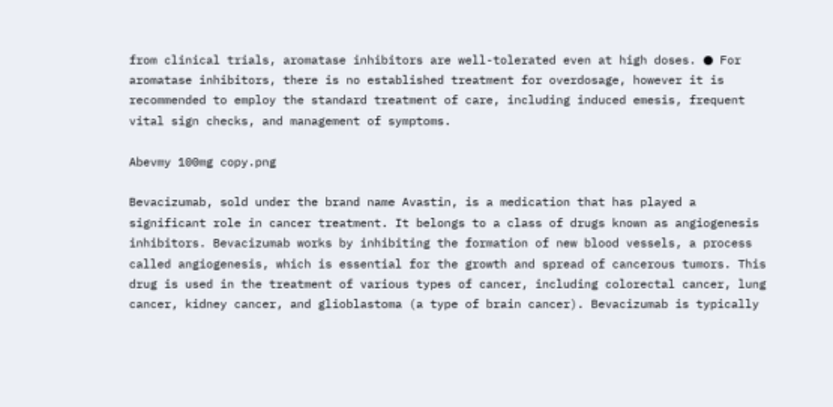from clinical trials, aromatase inhibitors are well-tolerated even at high doses. ● For aromatase inhibitors, there is no established treatment for overdosage, however it is recommended to employ the standard treatment of care, including induced emesis, frequent vital sign checks, and management of symptoms.

Abevmy 100mg copy.png

Bevacizumab, sold under the brand name Avastin, is a medication that has played a significant role in cancer treatment. It belongs to a class of drugs known as angiogenesis inhibitors. Bevacizumab works by inhibiting the formation of new blood vessels, a process called angiogenesis, which is essential for the growth and spread of cancerous tumors. This drug is used in the treatment of various types of cancer, including colorectal cancer, lung cancer, kidney cancer, and glioblastoma (a type of brain cancer). Bevacizumab is typically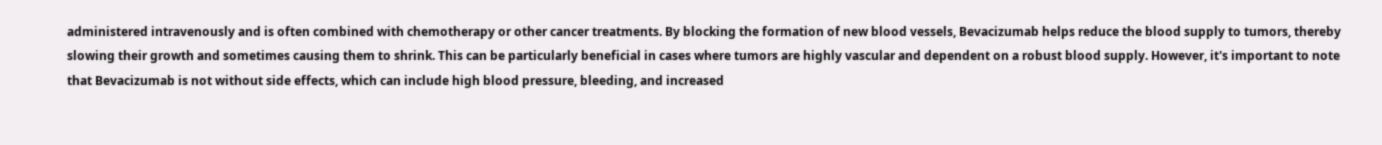administered intravenously and is often combined with chemotherapy or other cancer treatments. By blocking the formation of new blood vessels, Bevacizumab helps reduce the blood supply to tumors, thereby slowing their growth and sometimes causing them to shrink. This can be particularly beneficial in cases where tumors are highly vascular and dependent on a robust blood supply. However, it's important to note that Bevacizumab is not without side effects, which can include high blood pressure, bleeding, and increased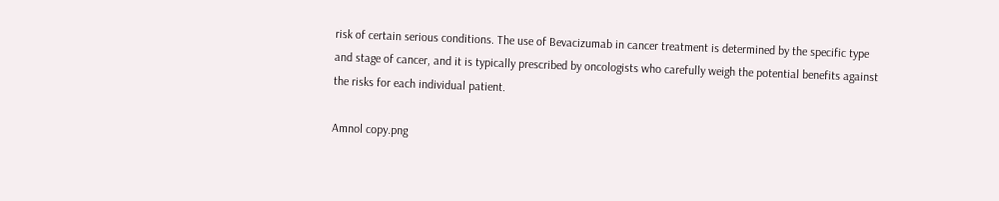risk of certain serious conditions. The use of Bevacizumab in cancer treatment is determined by the specific type and stage of cancer, and it is typically prescribed by oncologists who carefully weigh the potential benefits against the risks for each individual patient.

Amnol copy.png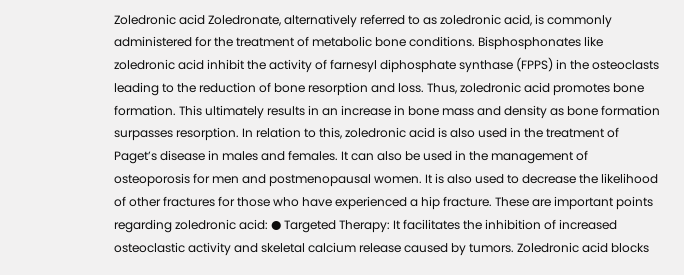Zoledronic acid Zoledronate, alternatively referred to as zoledronic acid, is commonly administered for the treatment of metabolic bone conditions. Bisphosphonates like zoledronic acid inhibit the activity of farnesyl diphosphate synthase (FPPS) in the osteoclasts leading to the reduction of bone resorption and loss. Thus, zoledronic acid promotes bone formation. This ultimately results in an increase in bone mass and density as bone formation surpasses resorption. In relation to this, zoledronic acid is also used in the treatment of Paget’s disease in males and females. It can also be used in the management of osteoporosis for men and postmenopausal women. It is also used to decrease the likelihood of other fractures for those who have experienced a hip fracture. These are important points regarding zoledronic acid: ● Targeted Therapy: It facilitates the inhibition of increased osteoclastic activity and skeletal calcium release caused by tumors. Zoledronic acid blocks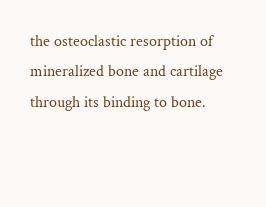the osteoclastic resorption of mineralized bone and cartilage through its binding to bone.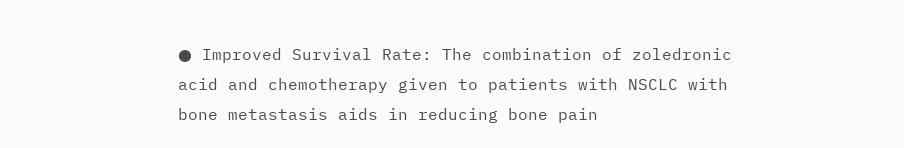● Improved Survival Rate: The combination of zoledronic acid and chemotherapy given to patients with NSCLC with bone metastasis aids in reducing bone pain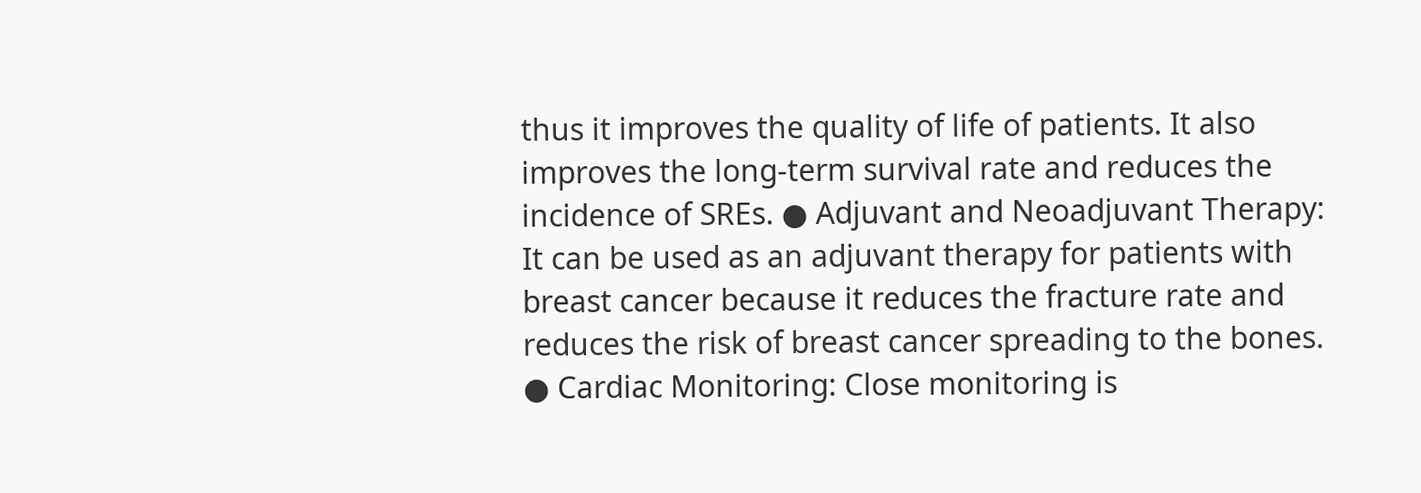thus it improves the quality of life of patients. It also improves the long-term survival rate and reduces the incidence of SREs. ● Adjuvant and Neoadjuvant Therapy: It can be used as an adjuvant therapy for patients with breast cancer because it reduces the fracture rate and reduces the risk of breast cancer spreading to the bones. ● Cardiac Monitoring: Close monitoring is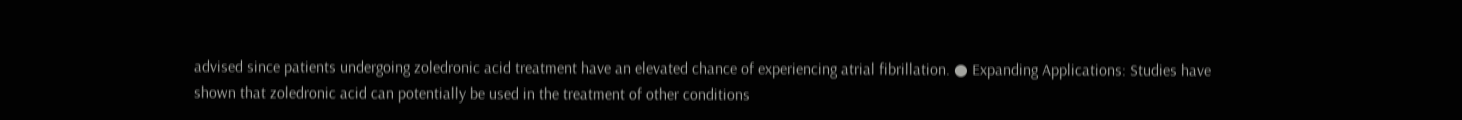advised since patients undergoing zoledronic acid treatment have an elevated chance of experiencing atrial fibrillation. ● Expanding Applications: Studies have shown that zoledronic acid can potentially be used in the treatment of other conditions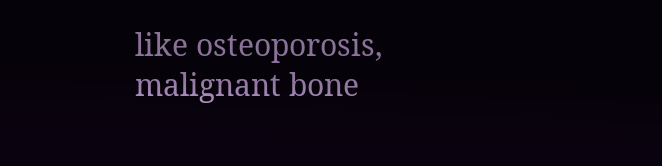like osteoporosis, malignant bone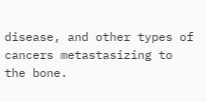disease, and other types of cancers metastasizing to the bone.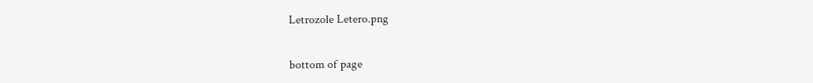Letrozole Letero.png


bottom of page